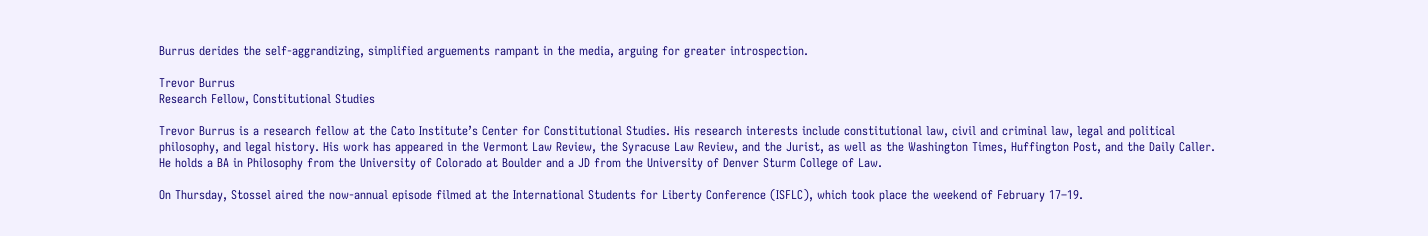Burrus derides the self‐aggrandizing, simplified arguements rampant in the media, arguing for greater introspection.

Trevor Burrus
Research Fellow, Constitutional Studies

Trevor Burrus is a research fellow at the Cato Institute’s Center for Constitutional Studies. His research interests include constitutional law, civil and criminal law, legal and political philosophy, and legal history. His work has appeared in the Vermont Law Review, the Syracuse Law Review, and the Jurist, as well as the Washington Times, Huffington Post, and the Daily Caller. He holds a BA in Philosophy from the University of Colorado at Boulder and a JD from the University of Denver Sturm College of Law.

On Thursday, Stossel aired the now‐annual episode filmed at the International Students for Liberty Conference (ISFLC), which took place the weekend of February 17–19.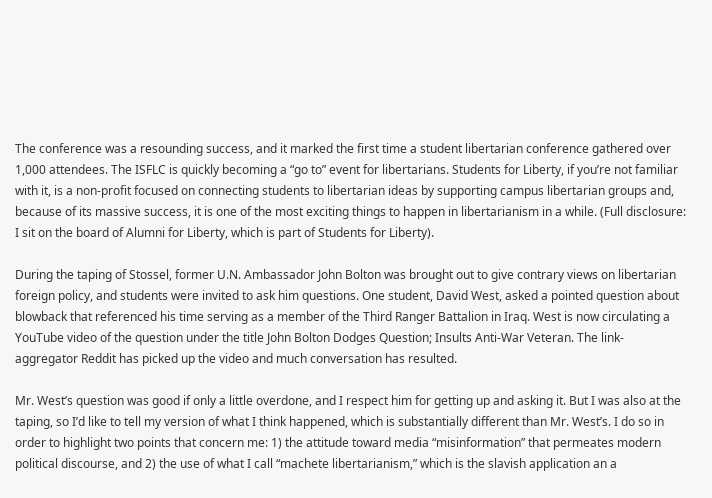The conference was a resounding success, and it marked the first time a student libertarian conference gathered over 1,000 attendees. The ISFLC is quickly becoming a “go to” event for libertarians. Students for Liberty, if you’re not familiar with it, is a non‐profit focused on connecting students to libertarian ideas by supporting campus libertarian groups and, because of its massive success, it is one of the most exciting things to happen in libertarianism in a while. (Full disclosure: I sit on the board of Alumni for Liberty, which is part of Students for Liberty).

During the taping of Stossel, former U.N. Ambassador John Bolton was brought out to give contrary views on libertarian foreign policy, and students were invited to ask him questions. One student, David West, asked a pointed question about blowback that referenced his time serving as a member of the Third Ranger Battalion in Iraq. West is now circulating a YouTube video of the question under the title John Bolton Dodges Question; Insults Anti‐War Veteran. The link‐aggregator Reddit has picked up the video and much conversation has resulted.

Mr. West’s question was good if only a little overdone, and I respect him for getting up and asking it. But I was also at the taping, so I’d like to tell my version of what I think happened, which is substantially different than Mr. West’s. I do so in order to highlight two points that concern me: 1) the attitude toward media “misinformation” that permeates modern political discourse, and 2) the use of what I call “machete libertarianism,” which is the slavish application an a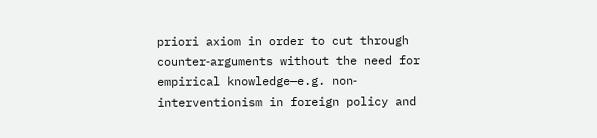priori axiom in order to cut through counter‐arguments without the need for empirical knowledge—e.g. non‐interventionism in foreign policy and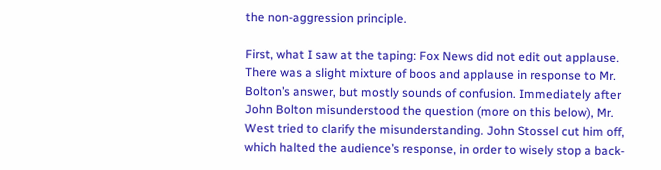the non‐aggression principle.

First, what I saw at the taping: Fox News did not edit out applause. There was a slight mixture of boos and applause in response to Mr. Bolton’s answer, but mostly sounds of confusion. Immediately after John Bolton misunderstood the question (more on this below), Mr. West tried to clarify the misunderstanding. John Stossel cut him off, which halted the audience’s response, in order to wisely stop a back‐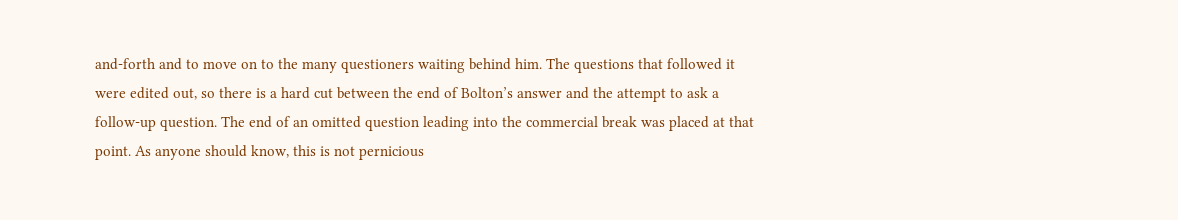and‐forth and to move on to the many questioners waiting behind him. The questions that followed it were edited out, so there is a hard cut between the end of Bolton’s answer and the attempt to ask a follow‐up question. The end of an omitted question leading into the commercial break was placed at that point. As anyone should know, this is not pernicious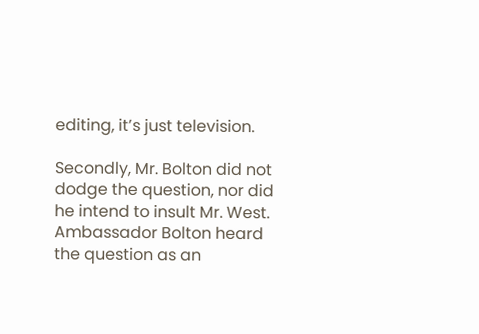editing, it’s just television.

Secondly, Mr. Bolton did not dodge the question, nor did he intend to insult Mr. West. Ambassador Bolton heard the question as an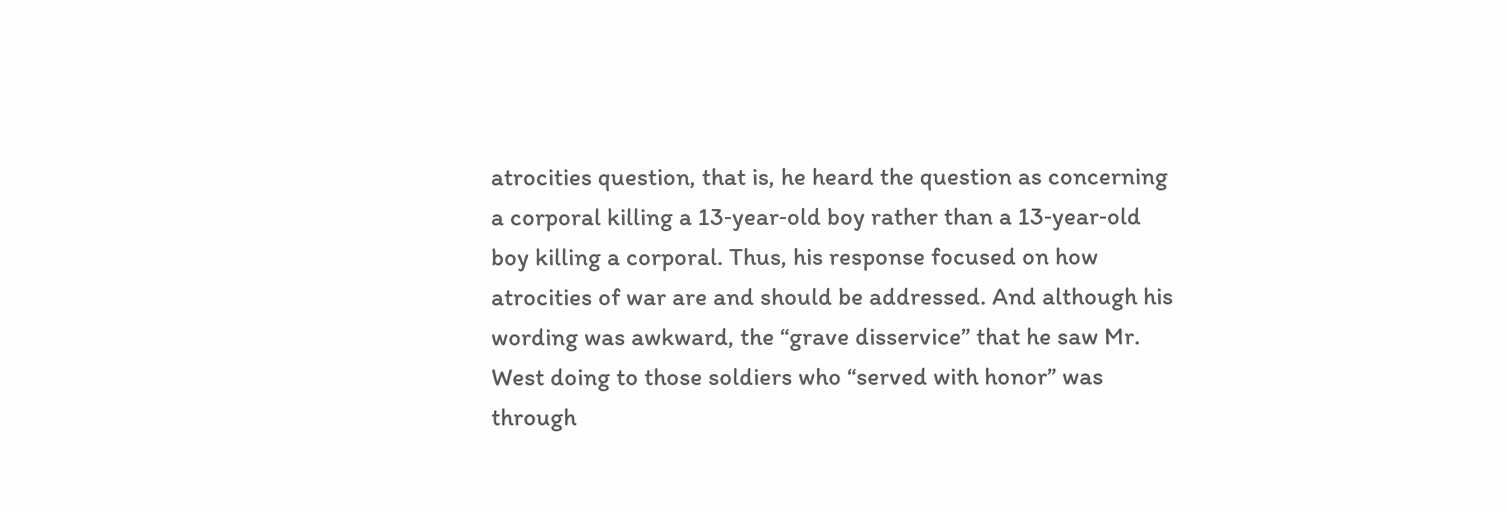atrocities question, that is, he heard the question as concerning a corporal killing a 13‐year‐old boy rather than a 13‐year‐old boy killing a corporal. Thus, his response focused on how atrocities of war are and should be addressed. And although his wording was awkward, the “grave disservice” that he saw Mr. West doing to those soldiers who “served with honor” was through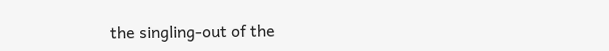the singling‐out of the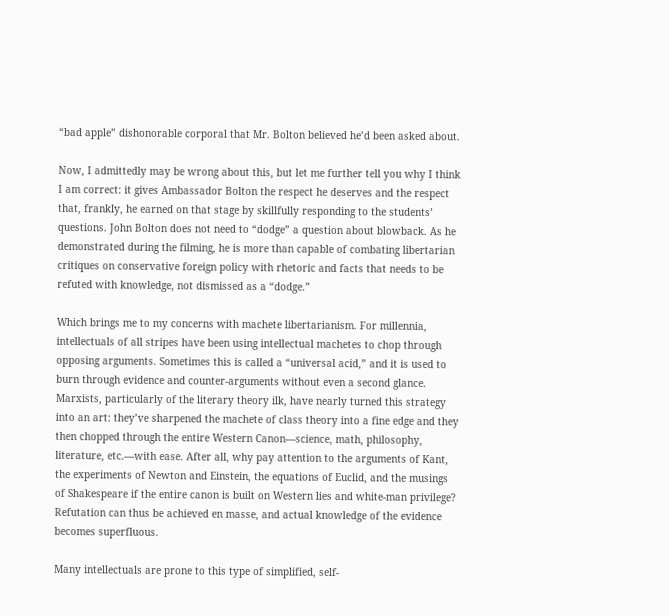“bad apple” dishonorable corporal that Mr. Bolton believed he’d been asked about.

Now, I admittedly may be wrong about this, but let me further tell you why I think I am correct: it gives Ambassador Bolton the respect he deserves and the respect that, frankly, he earned on that stage by skillfully responding to the students’ questions. John Bolton does not need to “dodge” a question about blowback. As he demonstrated during the filming, he is more than capable of combating libertarian critiques on conservative foreign policy with rhetoric and facts that needs to be refuted with knowledge, not dismissed as a “dodge.”

Which brings me to my concerns with machete libertarianism. For millennia, intellectuals of all stripes have been using intellectual machetes to chop through opposing arguments. Sometimes this is called a “universal acid,” and it is used to burn through evidence and counter‐arguments without even a second glance. Marxists, particularly of the literary theory ilk, have nearly turned this strategy into an art: they’ve sharpened the machete of class theory into a fine edge and they then chopped through the entire Western Canon—science, math, philosophy, literature, etc.—with ease. After all, why pay attention to the arguments of Kant, the experiments of Newton and Einstein, the equations of Euclid, and the musings of Shakespeare if the entire canon is built on Western lies and white‐man privilege? Refutation can thus be achieved en masse, and actual knowledge of the evidence becomes superfluous.

Many intellectuals are prone to this type of simplified, self‐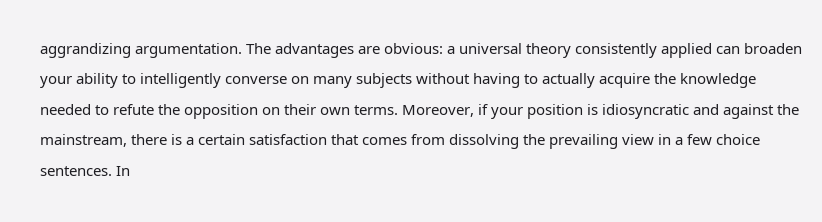aggrandizing argumentation. The advantages are obvious: a universal theory consistently applied can broaden your ability to intelligently converse on many subjects without having to actually acquire the knowledge needed to refute the opposition on their own terms. Moreover, if your position is idiosyncratic and against the mainstream, there is a certain satisfaction that comes from dissolving the prevailing view in a few choice sentences. In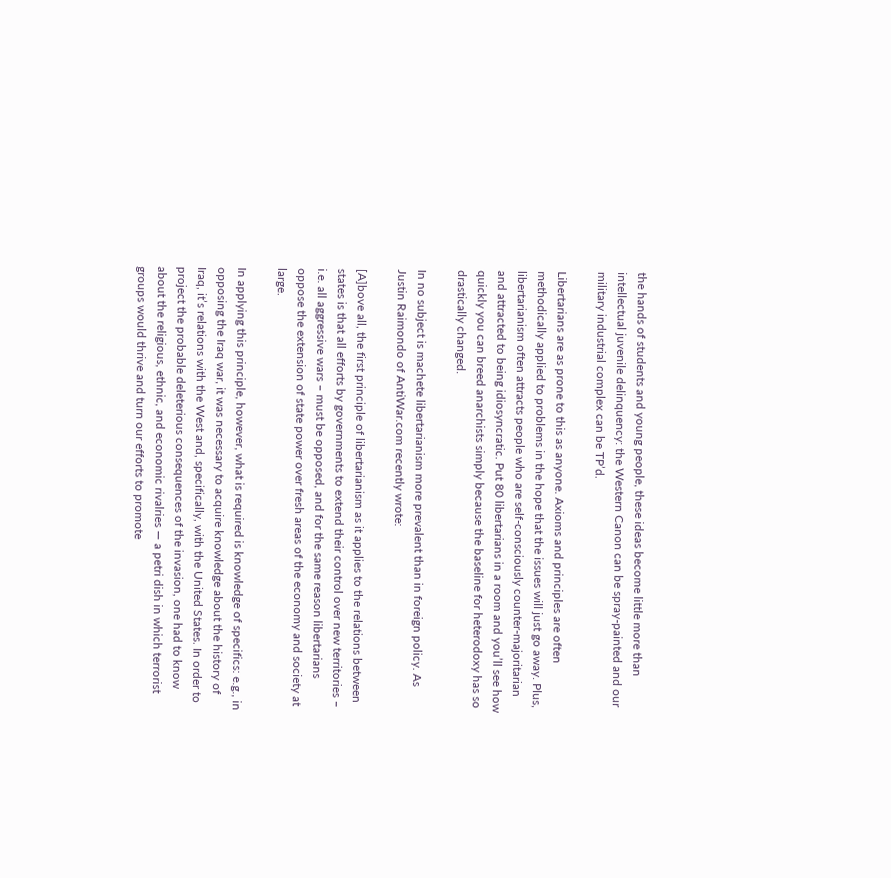the hands of students and young people, these ideas become little more than intellectual juvenile delinquency: the Western Canon can be spray‐painted and our military industrial complex can be TP’d.

Libertarians are as prone to this as anyone. Axioms and principles are often methodically applied to problems in the hope that the issues will just go away. Plus, libertarianism often attracts people who are self‐consciously counter‐majoritarian and attracted to being idiosyncratic. Put 80 libertarians in a room and you’ll see how quickly you can breed anarchists simply because the baseline for heterodoxy has so drastically changed.

In no subject is machete libertarianism more prevalent than in foreign policy. As Justin Raimondo of AntiWar.com recently wrote:

[A]bove all, the first principle of libertarianism as it applies to the relations between states is that all efforts by governments to extend their control over new territories – i.e. all aggressive wars – must be opposed, and for the same reason libertarians oppose the extension of state power over fresh areas of the economy and society at large.

In applying this principle, however, what is required is knowledge of specifics: e.g., in opposing the Iraq war, it was necessary to acquire knowledge about the history of Iraq, it’s relations with the West and, specifically, with the United States. In order to project the probable deleterious consequences of the invasion, one had to know about the religious, ethnic, and economic rivalries — a petri dish in which terrorist groups would thrive and turn our efforts to promote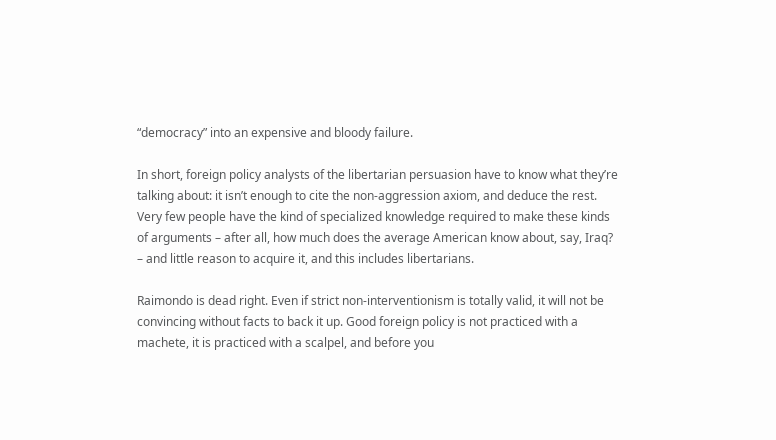“democracy” into an expensive and bloody failure.

In short, foreign policy analysts of the libertarian persuasion have to know what they’re talking about: it isn’t enough to cite the non‐aggression axiom, and deduce the rest. Very few people have the kind of specialized knowledge required to make these kinds of arguments – after all, how much does the average American know about, say, Iraq? – and little reason to acquire it, and this includes libertarians.

Raimondo is dead right. Even if strict non‐interventionism is totally valid, it will not be convincing without facts to back it up. Good foreign policy is not practiced with a machete, it is practiced with a scalpel, and before you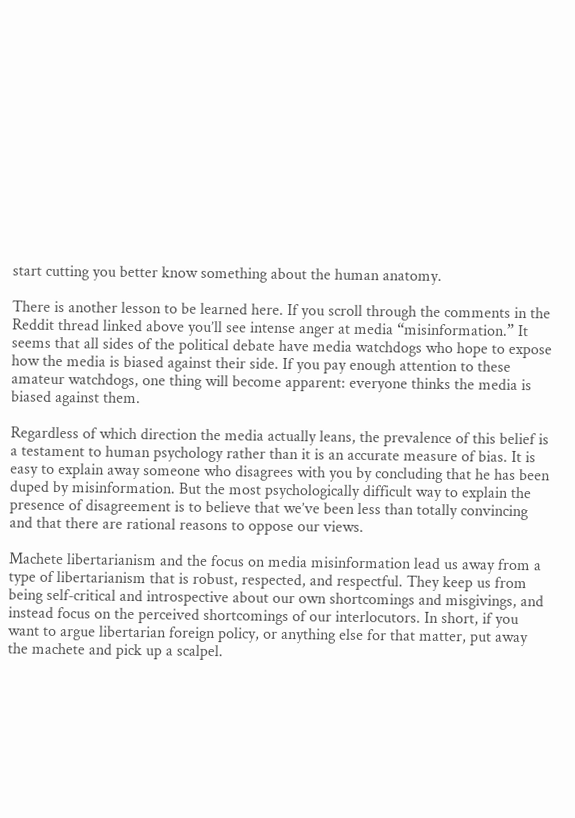start cutting you better know something about the human anatomy.

There is another lesson to be learned here. If you scroll through the comments in the Reddit thread linked above you’ll see intense anger at media “misinformation.” It seems that all sides of the political debate have media watchdogs who hope to expose how the media is biased against their side. If you pay enough attention to these amateur watchdogs, one thing will become apparent: everyone thinks the media is biased against them.

Regardless of which direction the media actually leans, the prevalence of this belief is a testament to human psychology rather than it is an accurate measure of bias. It is easy to explain away someone who disagrees with you by concluding that he has been duped by misinformation. But the most psychologically difficult way to explain the presence of disagreement is to believe that we’ve been less than totally convincing and that there are rational reasons to oppose our views.

Machete libertarianism and the focus on media misinformation lead us away from a type of libertarianism that is robust, respected, and respectful. They keep us from being self‐critical and introspective about our own shortcomings and misgivings, and instead focus on the perceived shortcomings of our interlocutors. In short, if you want to argue libertarian foreign policy, or anything else for that matter, put away the machete and pick up a scalpel.